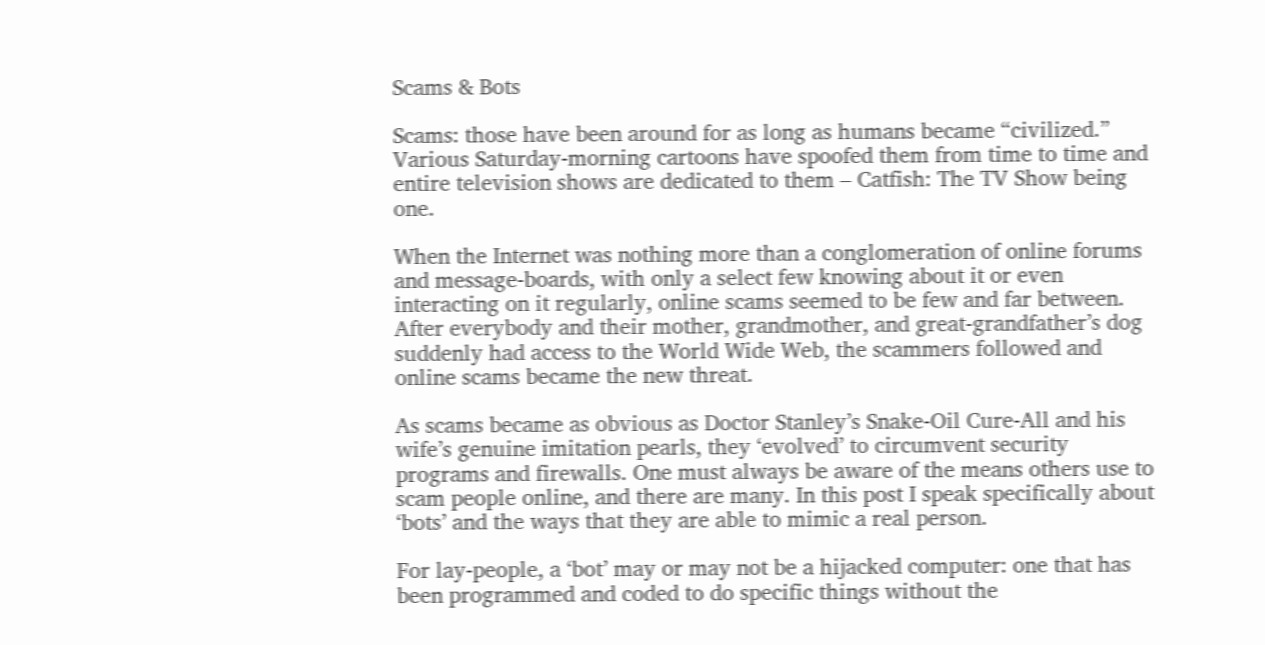Scams & Bots

Scams: those have been around for as long as humans became “civilized.” Various Saturday-morning cartoons have spoofed them from time to time and entire television shows are dedicated to them – Catfish: The TV Show being one.

When the Internet was nothing more than a conglomeration of online forums and message-boards, with only a select few knowing about it or even interacting on it regularly, online scams seemed to be few and far between. After everybody and their mother, grandmother, and great-grandfather’s dog suddenly had access to the World Wide Web, the scammers followed and online scams became the new threat.

As scams became as obvious as Doctor Stanley’s Snake-Oil Cure-All and his wife’s genuine imitation pearls, they ‘evolved’ to circumvent security programs and firewalls. One must always be aware of the means others use to scam people online, and there are many. In this post I speak specifically about ‘bots’ and the ways that they are able to mimic a real person.

For lay-people, a ‘bot’ may or may not be a hijacked computer: one that has been programmed and coded to do specific things without the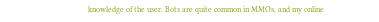knowledge of the user. Bots are quite common in MMOs, and my online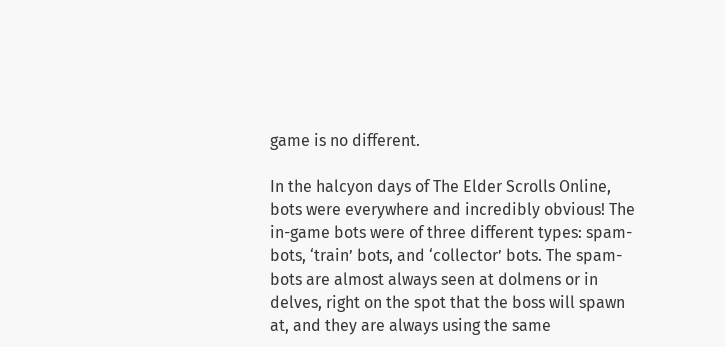game is no different.

In the halcyon days of The Elder Scrolls Online, bots were everywhere and incredibly obvious! The in-game bots were of three different types: spam-bots, ‘train’ bots, and ‘collector’ bots. The spam-bots are almost always seen at dolmens or in delves, right on the spot that the boss will spawn at, and they are always using the same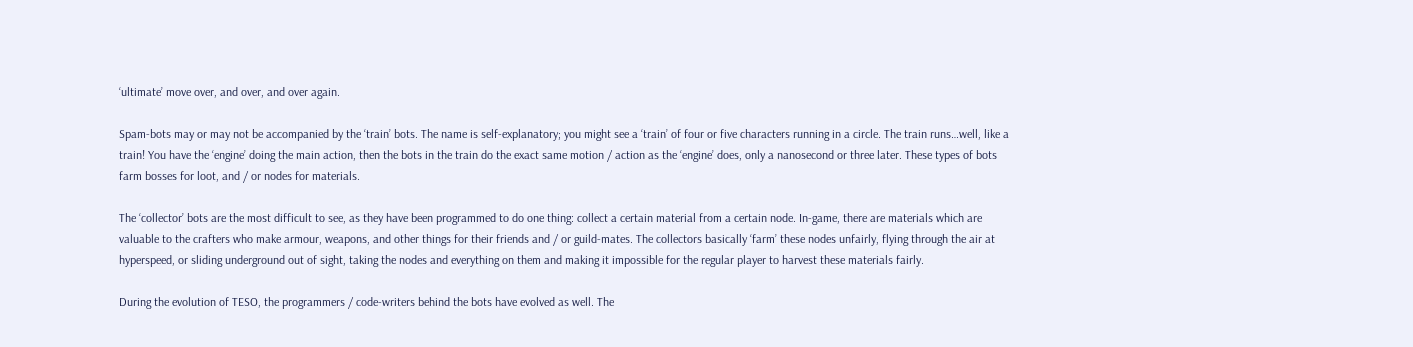‘ultimate’ move over, and over, and over again.

Spam-bots may or may not be accompanied by the ‘train’ bots. The name is self-explanatory; you might see a ‘train’ of four or five characters running in a circle. The train runs…well, like a train! You have the ‘engine’ doing the main action, then the bots in the train do the exact same motion / action as the ‘engine’ does, only a nanosecond or three later. These types of bots farm bosses for loot, and / or nodes for materials.

The ‘collector’ bots are the most difficult to see, as they have been programmed to do one thing: collect a certain material from a certain node. In-game, there are materials which are valuable to the crafters who make armour, weapons, and other things for their friends and / or guild-mates. The collectors basically ‘farm’ these nodes unfairly, flying through the air at hyperspeed, or sliding underground out of sight, taking the nodes and everything on them and making it impossible for the regular player to harvest these materials fairly.

During the evolution of TESO, the programmers / code-writers behind the bots have evolved as well. The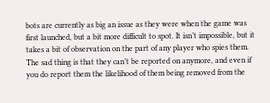bots are currently as big an issue as they were when the game was first launched, but a bit more difficult to spot. It isn’t impossible, but it takes a bit of observation on the part of any player who spies them. The sad thing is that they can’t be reported on anymore, and even if you do report them the likelihood of them being removed from the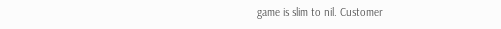game is slim to nil. Customer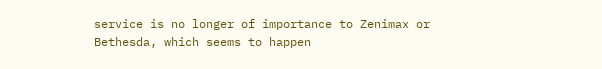service is no longer of importance to Zenimax or Bethesda, which seems to happen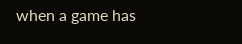when a game has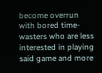become overrun with bored time-wasters who are less interested in playing said game and more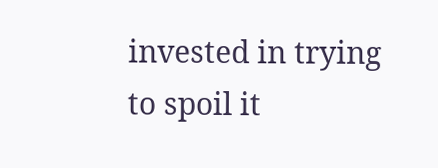invested in trying to spoil it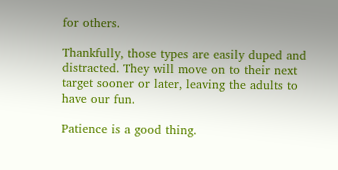for others.

Thankfully, those types are easily duped and distracted. They will move on to their next target sooner or later, leaving the adults to have our fun.

Patience is a good thing.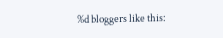%d bloggers like this: